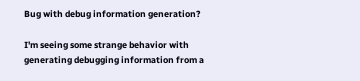Bug with debug information generation?

I'm seeing some strange behavior with generating debugging information from a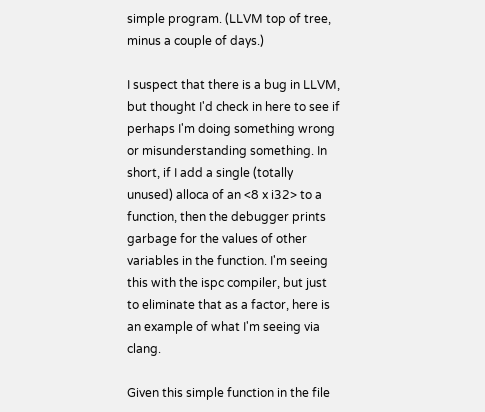simple program. (LLVM top of tree, minus a couple of days.)

I suspect that there is a bug in LLVM, but thought I'd check in here to see if perhaps I'm doing something wrong or misunderstanding something. In short, if I add a single (totally unused) alloca of an <8 x i32> to a function, then the debugger prints garbage for the values of other variables in the function. I'm seeing this with the ispc compiler, but just to eliminate that as a factor, here is an example of what I'm seeing via clang.

Given this simple function in the file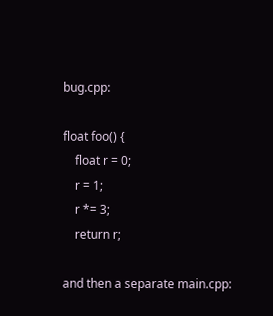bug.cpp:

float foo() {
    float r = 0;
    r = 1;
    r *= 3;
    return r;

and then a separate main.cpp: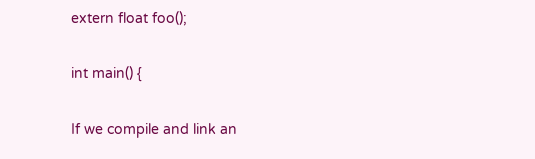extern float foo();

int main() {

If we compile and link an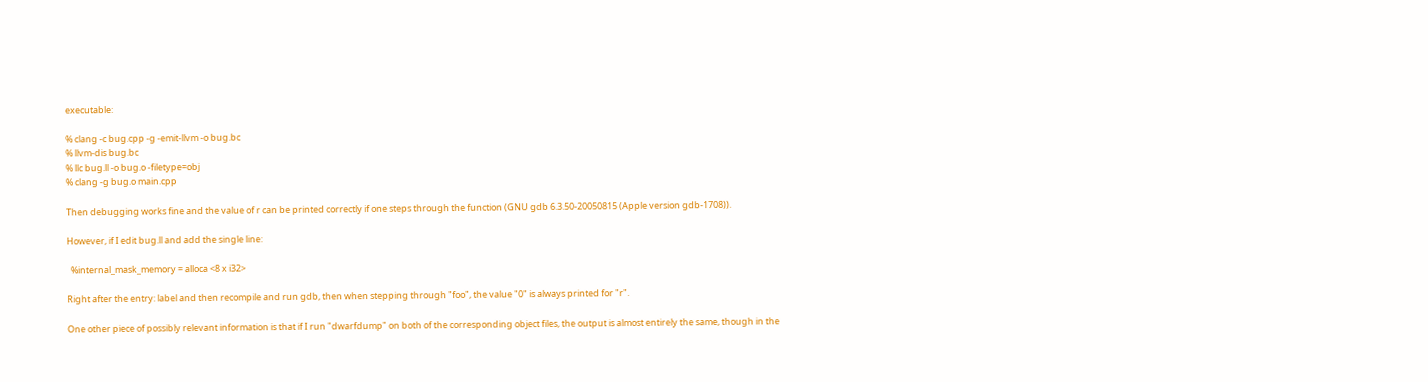executable:

% clang -c bug.cpp -g -emit-llvm -o bug.bc
% llvm-dis bug.bc
% llc bug.ll -o bug.o -filetype=obj
% clang -g bug.o main.cpp

Then debugging works fine and the value of r can be printed correctly if one steps through the function (GNU gdb 6.3.50-20050815 (Apple version gdb-1708)).

However, if I edit bug.ll and add the single line:

  %internal_mask_memory = alloca <8 x i32>

Right after the entry: label and then recompile and run gdb, then when stepping through "foo", the value "0" is always printed for "r".

One other piece of possibly relevant information is that if I run "dwarfdump" on both of the corresponding object files, the output is almost entirely the same, though in the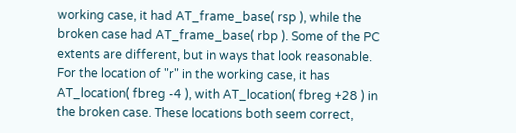working case, it had AT_frame_base( rsp ), while the broken case had AT_frame_base( rbp ). Some of the PC extents are different, but in ways that look reasonable. For the location of "r" in the working case, it has AT_location( fbreg -4 ), with AT_location( fbreg +28 ) in the broken case. These locations both seem correct,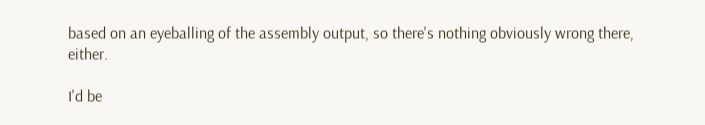based on an eyeballing of the assembly output, so there's nothing obviously wrong there, either.

I'd be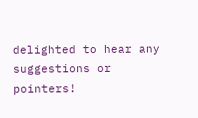delighted to hear any suggestions or pointers!